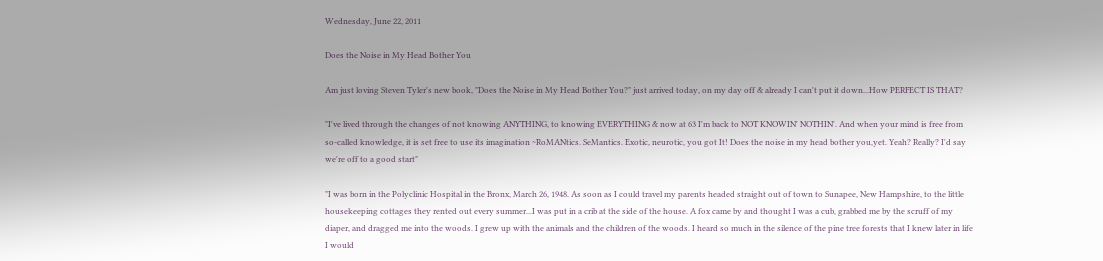Wednesday, June 22, 2011

Does the Noise in My Head Bother You

Am just loving Steven Tyler's new book, "Does the Noise in My Head Bother You?" just arrived today, on my day off & already I can't put it down...How PERFECT IS THAT?

"I've lived through the changes of not knowing ANYTHING, to knowing EVERYTHING & now at 63 I'm back to NOT KNOWIN' NOTHIN'. And when your mind is free from so-called knowledge, it is set free to use its imagination ~RoMANtics. SeMantics. Exotic, neurotic, you got It! Does the noise in my head bother you,yet. Yeah? Really? I'd say we're off to a good start"

"I was born in the Polyclinic Hospital in the Bronx, March 26, 1948. As soon as I could travel my parents headed straight out of town to Sunapee, New Hampshire, to the little housekeeping cottages they rented out every summer...I was put in a crib at the side of the house. A fox came by and thought I was a cub, grabbed me by the scruff of my diaper, and dragged me into the woods. I grew up with the animals and the children of the woods. I heard so much in the silence of the pine tree forests that I knew later in life I would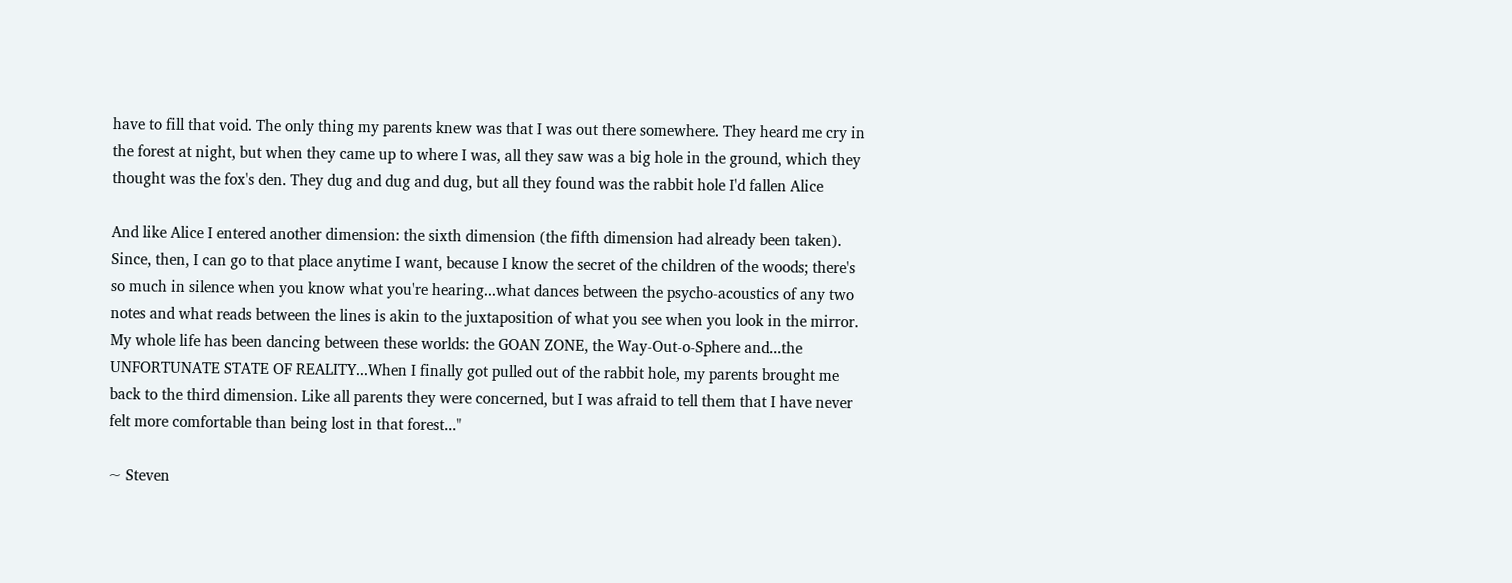have to fill that void. The only thing my parents knew was that I was out there somewhere. They heard me cry in the forest at night, but when they came up to where I was, all they saw was a big hole in the ground, which they thought was the fox's den. They dug and dug and dug, but all they found was the rabbit hole I'd fallen Alice

And like Alice I entered another dimension: the sixth dimension (the fifth dimension had already been taken). Since, then, I can go to that place anytime I want, because I know the secret of the children of the woods; there's so much in silence when you know what you're hearing...what dances between the psycho-acoustics of any two notes and what reads between the lines is akin to the juxtaposition of what you see when you look in the mirror. My whole life has been dancing between these worlds: the GOAN ZONE, the Way-Out-o-Sphere and...the UNFORTUNATE STATE OF REALITY...When I finally got pulled out of the rabbit hole, my parents brought me back to the third dimension. Like all parents they were concerned, but I was afraid to tell them that I have never felt more comfortable than being lost in that forest..."

~ Steven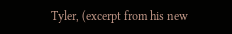Tyler, (excerpt from his new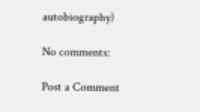autobiography)

No comments:

Post a Comment